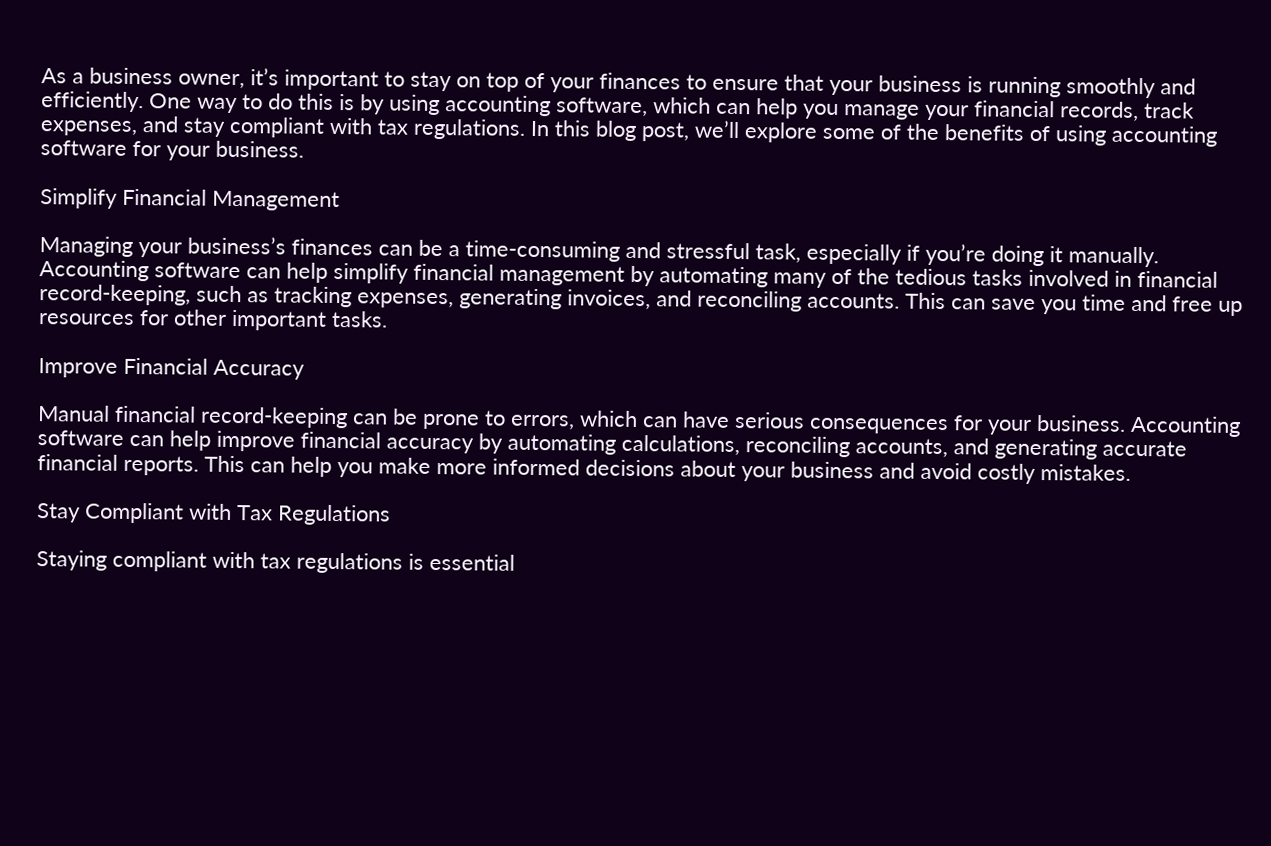As a business owner, it’s important to stay on top of your finances to ensure that your business is running smoothly and efficiently. One way to do this is by using accounting software, which can help you manage your financial records, track expenses, and stay compliant with tax regulations. In this blog post, we’ll explore some of the benefits of using accounting software for your business.

Simplify Financial Management

Managing your business’s finances can be a time-consuming and stressful task, especially if you’re doing it manually. Accounting software can help simplify financial management by automating many of the tedious tasks involved in financial record-keeping, such as tracking expenses, generating invoices, and reconciling accounts. This can save you time and free up resources for other important tasks.

Improve Financial Accuracy

Manual financial record-keeping can be prone to errors, which can have serious consequences for your business. Accounting software can help improve financial accuracy by automating calculations, reconciling accounts, and generating accurate financial reports. This can help you make more informed decisions about your business and avoid costly mistakes.

Stay Compliant with Tax Regulations

Staying compliant with tax regulations is essential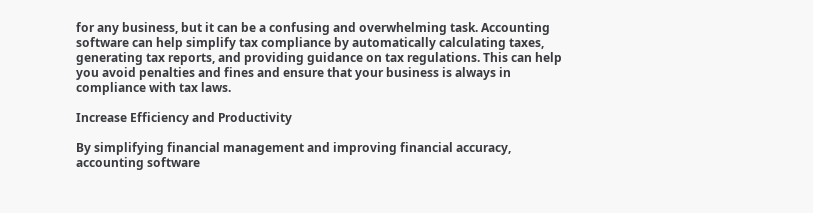for any business, but it can be a confusing and overwhelming task. Accounting software can help simplify tax compliance by automatically calculating taxes, generating tax reports, and providing guidance on tax regulations. This can help you avoid penalties and fines and ensure that your business is always in compliance with tax laws.

Increase Efficiency and Productivity

By simplifying financial management and improving financial accuracy, accounting software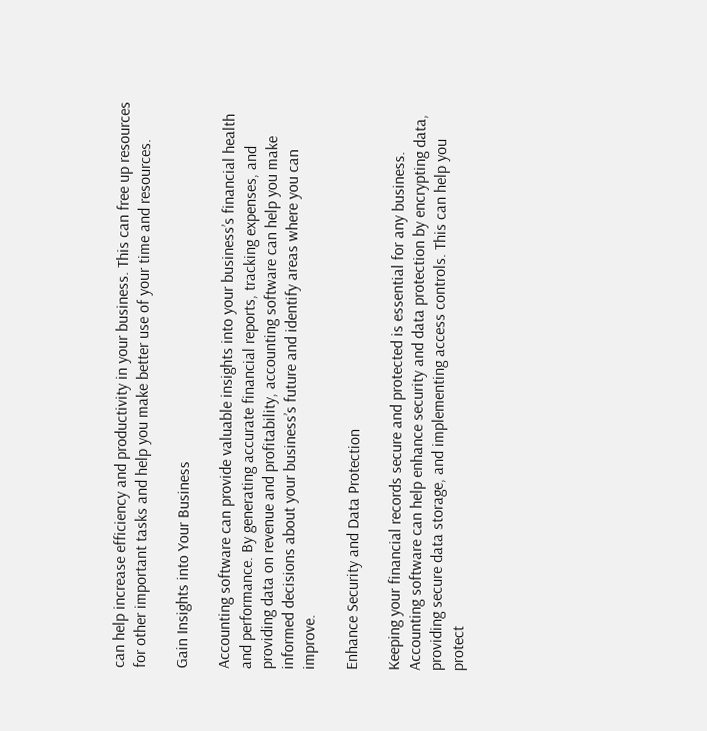can help increase efficiency and productivity in your business. This can free up resources for other important tasks and help you make better use of your time and resources.

Gain Insights into Your Business

Accounting software can provide valuable insights into your business’s financial health and performance. By generating accurate financial reports, tracking expenses, and providing data on revenue and profitability, accounting software can help you make informed decisions about your business’s future and identify areas where you can improve.

Enhance Security and Data Protection

Keeping your financial records secure and protected is essential for any business. Accounting software can help enhance security and data protection by encrypting data, providing secure data storage, and implementing access controls. This can help you protect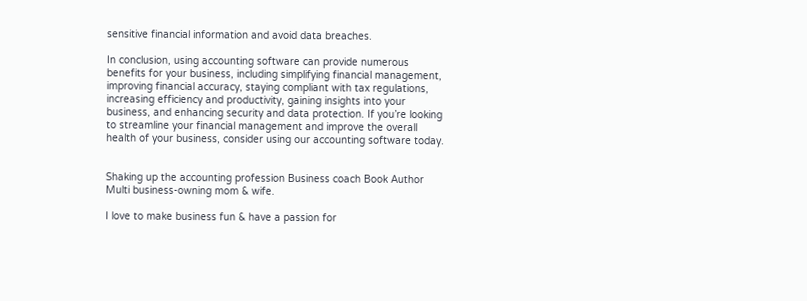sensitive financial information and avoid data breaches.

In conclusion, using accounting software can provide numerous benefits for your business, including simplifying financial management, improving financial accuracy, staying compliant with tax regulations, increasing efficiency and productivity, gaining insights into your business, and enhancing security and data protection. If you’re looking to streamline your financial management and improve the overall health of your business, consider using our accounting software today.


Shaking up the accounting profession Business coach Book Author  Multi business-owning mom & wife.

I love to make business fun & have a passion for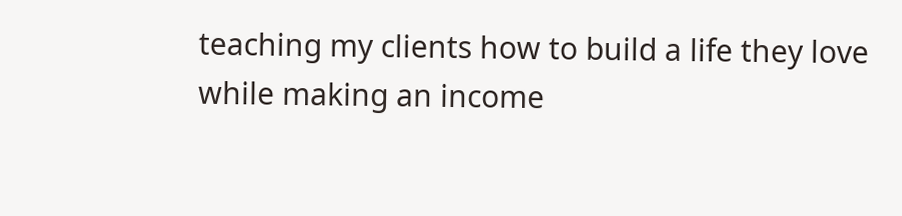teaching my clients how to build a life they love while making an income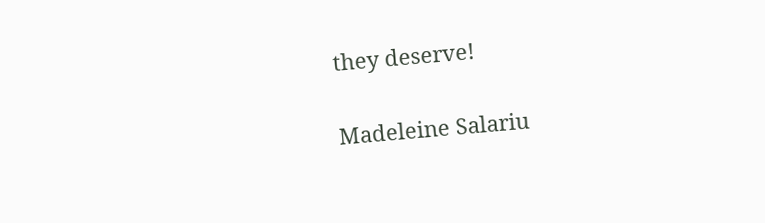they deserve!

Madeleine Salariu